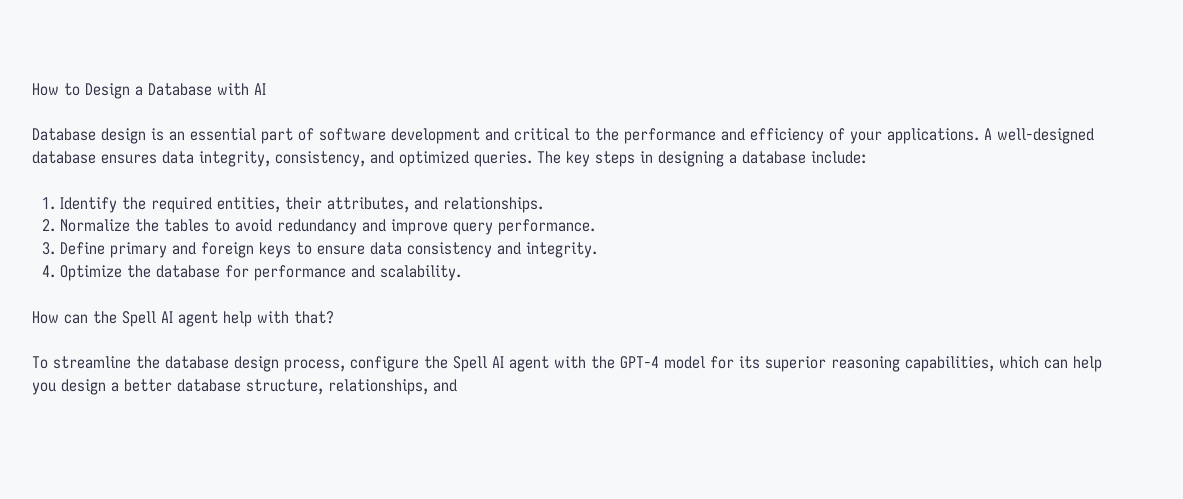How to Design a Database with AI

Database design is an essential part of software development and critical to the performance and efficiency of your applications. A well-designed database ensures data integrity, consistency, and optimized queries. The key steps in designing a database include:

  1. Identify the required entities, their attributes, and relationships.
  2. Normalize the tables to avoid redundancy and improve query performance.
  3. Define primary and foreign keys to ensure data consistency and integrity.
  4. Optimize the database for performance and scalability.

How can the Spell AI agent help with that?

To streamline the database design process, configure the Spell AI agent with the GPT-4 model for its superior reasoning capabilities, which can help you design a better database structure, relationships, and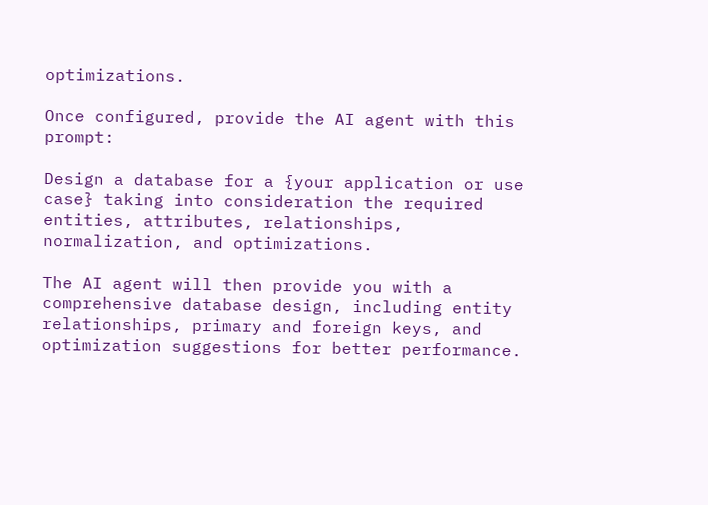optimizations.

Once configured, provide the AI agent with this prompt:

Design a database for a {your application or use case} taking into consideration the required entities, attributes, relationships, normalization, and optimizations.

The AI agent will then provide you with a comprehensive database design, including entity relationships, primary and foreign keys, and optimization suggestions for better performance.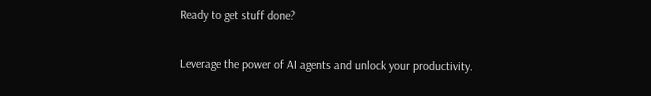Ready to get stuff done?

Leverage the power of AI agents and unlock your productivity.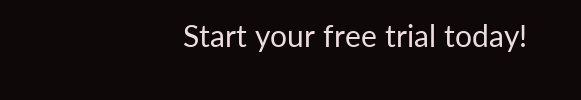Start your free trial today!